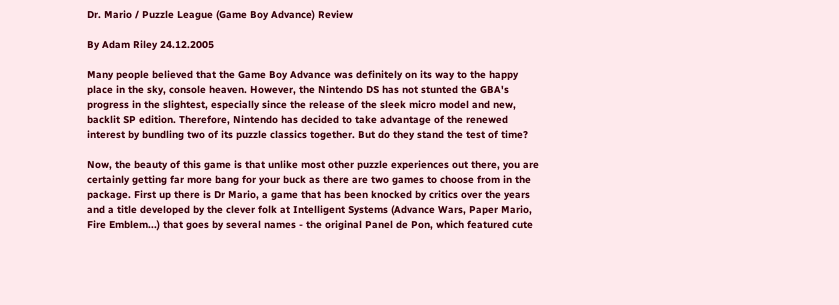Dr. Mario / Puzzle League (Game Boy Advance) Review

By Adam Riley 24.12.2005

Many people believed that the Game Boy Advance was definitely on its way to the happy place in the sky, console heaven. However, the Nintendo DS has not stunted the GBA's progress in the slightest, especially since the release of the sleek micro model and new, backlit SP edition. Therefore, Nintendo has decided to take advantage of the renewed interest by bundling two of its puzzle classics together. But do they stand the test of time?

Now, the beauty of this game is that unlike most other puzzle experiences out there, you are certainly getting far more bang for your buck as there are two games to choose from in the package. First up there is Dr Mario, a game that has been knocked by critics over the years and a title developed by the clever folk at Intelligent Systems (Advance Wars, Paper Mario, Fire Emblem...) that goes by several names - the original Panel de Pon, which featured cute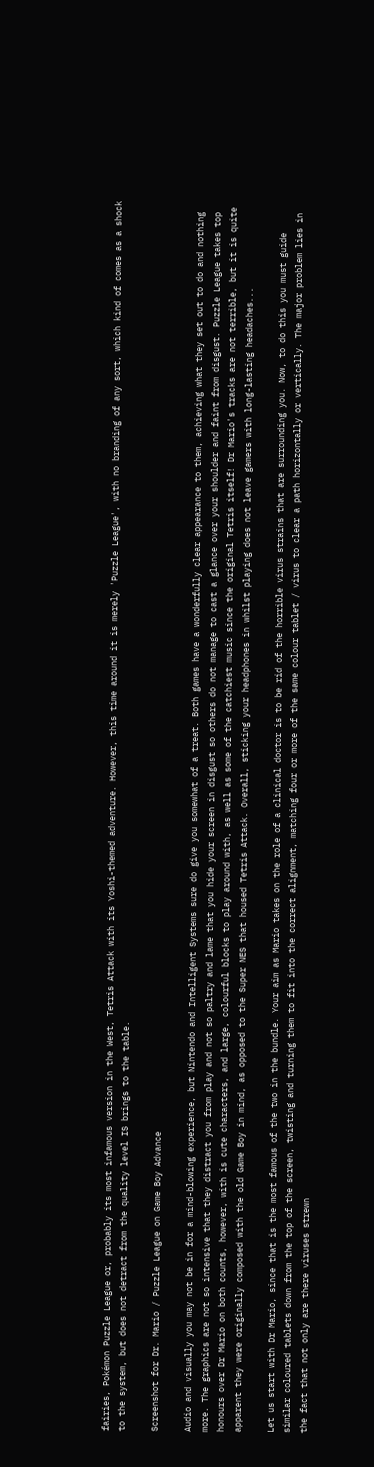fairies, Pokémon Puzzle League or, probably its most infamous version in the West, Tetris Attack with its Yoshi-themed adventure. However, this time around it is merely 'Puzzle League', with no branding of any sort, which kind of comes as a shock to the system, but does not detract from the quality level IS brings to the table.

Screenshot for Dr. Mario / Puzzle League on Game Boy Advance

Audio and visually you may not be in for a mind-blowing experience, but Nintendo and Intelligent Systems sure do give you somewhat of a treat. Both games have a wonderfully clear appearance to them, achieving what they set out to do and nothing more. The graphics are not so intensive that they distract you from play and not so paltry and lame that you hide your screen in disgust so others do not manage to cast a glance over your shoulder and faint from disgust. Puzzle League takes top honours over Dr Mario on both counts, however, with is cute characters, and large, colourful blocks to play around with, as well as some of the catchiest music since the original Tetris itself! Dr Mario's tracks are not terrible, but it is quite apparent they were originally composed with the old Game Boy in mind, as opposed to the Super NES that housed Tetris Attack. Overall, sticking your headphones in whilst playing does not leave gamers with long-lasting headaches...

Let us start with Dr Mario, since that is the most famous of the two in the bundle. Your aim as Mario takes on the role of a clinical doctor is to be rid of the horrible virus strains that are surrounding you. Now, to do this you must guide similar coloured tablets down from the top of the screen, twisting and turning them to fit into the correct alignment, matching four or more of the same colour tablet / virus to clear a path horizontally or vertically. The major problem lies in the fact that not only are there viruses strewn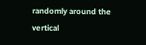randomly around the vertical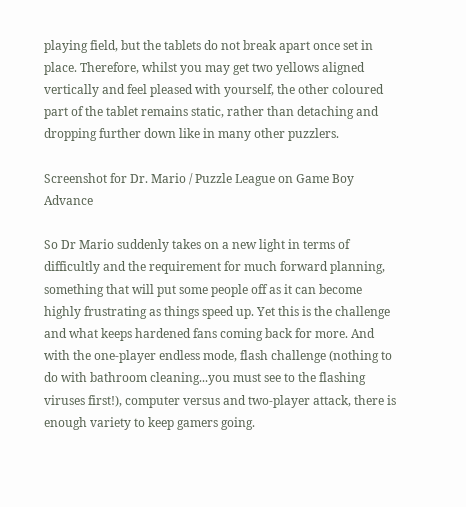playing field, but the tablets do not break apart once set in place. Therefore, whilst you may get two yellows aligned vertically and feel pleased with yourself, the other coloured part of the tablet remains static, rather than detaching and dropping further down like in many other puzzlers.

Screenshot for Dr. Mario / Puzzle League on Game Boy Advance

So Dr Mario suddenly takes on a new light in terms of difficultly and the requirement for much forward planning, something that will put some people off as it can become highly frustrating as things speed up. Yet this is the challenge and what keeps hardened fans coming back for more. And with the one-player endless mode, flash challenge (nothing to do with bathroom cleaning...you must see to the flashing viruses first!), computer versus and two-player attack, there is enough variety to keep gamers going.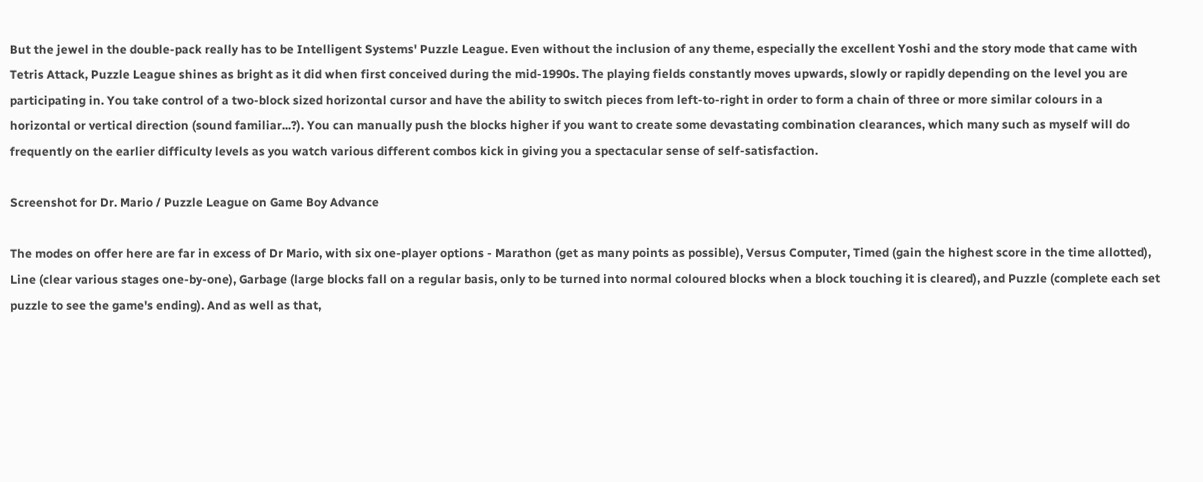But the jewel in the double-pack really has to be Intelligent Systems' Puzzle League. Even without the inclusion of any theme, especially the excellent Yoshi and the story mode that came with Tetris Attack, Puzzle League shines as bright as it did when first conceived during the mid-1990s. The playing fields constantly moves upwards, slowly or rapidly depending on the level you are participating in. You take control of a two-block sized horizontal cursor and have the ability to switch pieces from left-to-right in order to form a chain of three or more similar colours in a horizontal or vertical direction (sound familiar...?). You can manually push the blocks higher if you want to create some devastating combination clearances, which many such as myself will do frequently on the earlier difficulty levels as you watch various different combos kick in giving you a spectacular sense of self-satisfaction.

Screenshot for Dr. Mario / Puzzle League on Game Boy Advance

The modes on offer here are far in excess of Dr Mario, with six one-player options - Marathon (get as many points as possible), Versus Computer, Timed (gain the highest score in the time allotted), Line (clear various stages one-by-one), Garbage (large blocks fall on a regular basis, only to be turned into normal coloured blocks when a block touching it is cleared), and Puzzle (complete each set puzzle to see the game's ending). And as well as that,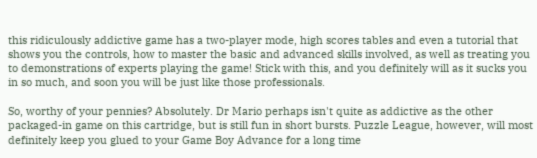this ridiculously addictive game has a two-player mode, high scores tables and even a tutorial that shows you the controls, how to master the basic and advanced skills involved, as well as treating you to demonstrations of experts playing the game! Stick with this, and you definitely will as it sucks you in so much, and soon you will be just like those professionals.

So, worthy of your pennies? Absolutely. Dr Mario perhaps isn't quite as addictive as the other packaged-in game on this cartridge, but is still fun in short bursts. Puzzle League, however, will most definitely keep you glued to your Game Boy Advance for a long time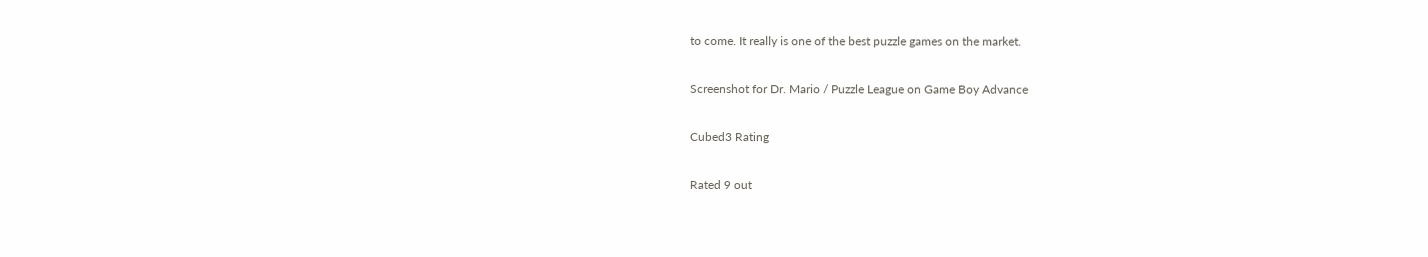to come. It really is one of the best puzzle games on the market.

Screenshot for Dr. Mario / Puzzle League on Game Boy Advance

Cubed3 Rating

Rated 9 out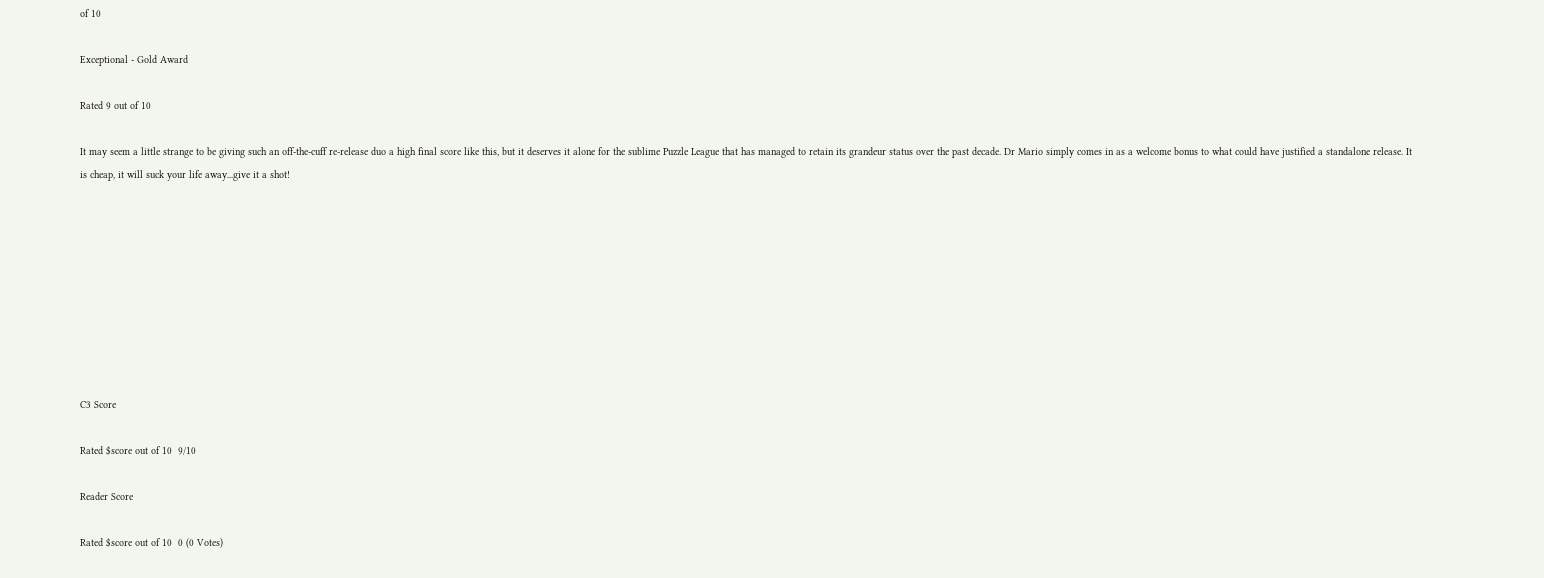of 10

Exceptional - Gold Award

Rated 9 out of 10

It may seem a little strange to be giving such an off-the-cuff re-release duo a high final score like this, but it deserves it alone for the sublime Puzzle League that has managed to retain its grandeur status over the past decade. Dr Mario simply comes in as a welcome bonus to what could have justified a standalone release. It is cheap, it will suck your life away...give it a shot!









C3 Score

Rated $score out of 10  9/10

Reader Score

Rated $score out of 10  0 (0 Votes)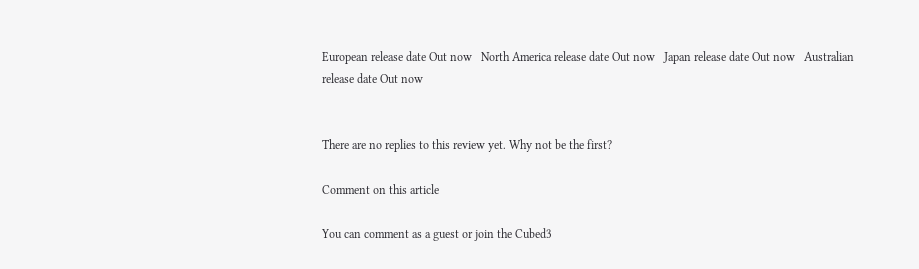European release date Out now   North America release date Out now   Japan release date Out now   Australian release date Out now


There are no replies to this review yet. Why not be the first?

Comment on this article

You can comment as a guest or join the Cubed3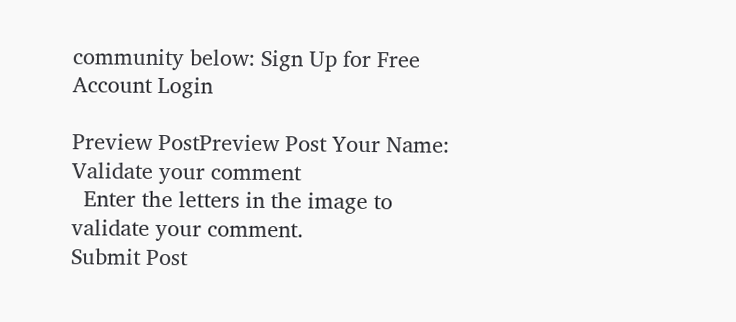community below: Sign Up for Free Account Login

Preview PostPreview Post Your Name:
Validate your comment
  Enter the letters in the image to validate your comment.
Submit Post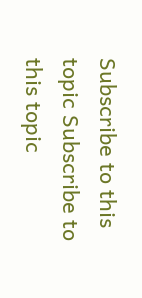Subscribe to this topic Subscribe to this topic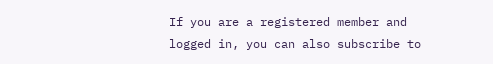If you are a registered member and logged in, you can also subscribe to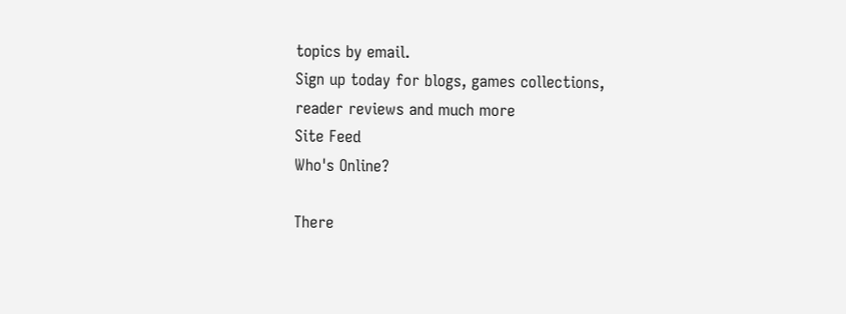topics by email.
Sign up today for blogs, games collections, reader reviews and much more
Site Feed
Who's Online?

There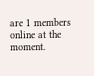are 1 members online at the moment.